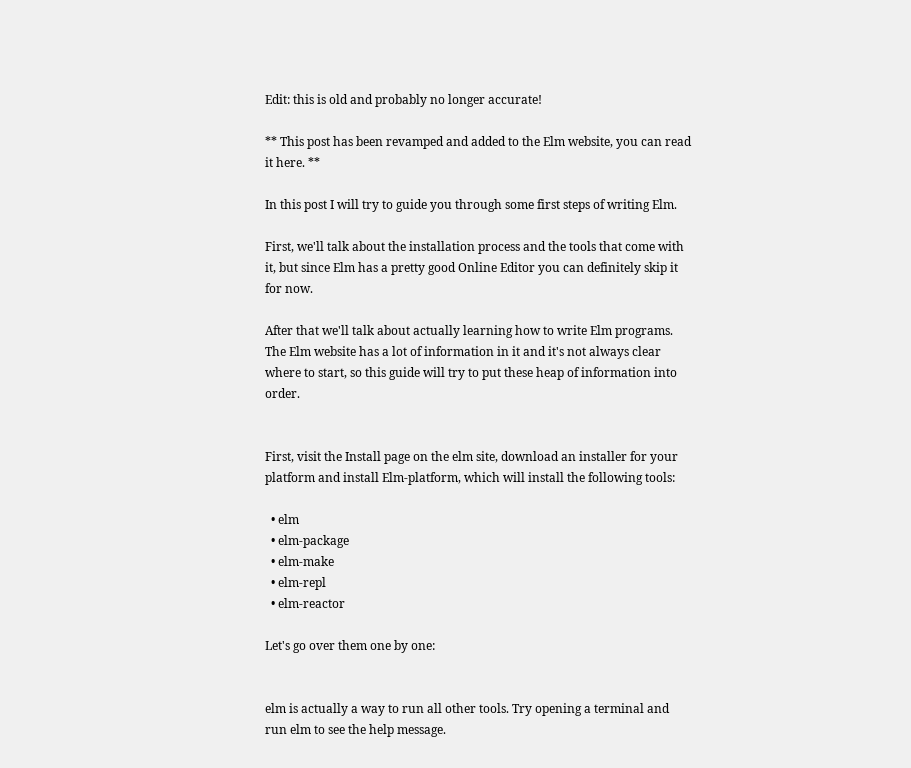Edit: this is old and probably no longer accurate!

** This post has been revamped and added to the Elm website, you can read it here. **

In this post I will try to guide you through some first steps of writing Elm.

First, we'll talk about the installation process and the tools that come with it, but since Elm has a pretty good Online Editor you can definitely skip it for now.

After that we'll talk about actually learning how to write Elm programs. The Elm website has a lot of information in it and it's not always clear where to start, so this guide will try to put these heap of information into order.


First, visit the Install page on the elm site, download an installer for your platform and install Elm-platform, which will install the following tools:

  • elm
  • elm-package
  • elm-make
  • elm-repl
  • elm-reactor

Let's go over them one by one:


elm is actually a way to run all other tools. Try opening a terminal and run elm to see the help message.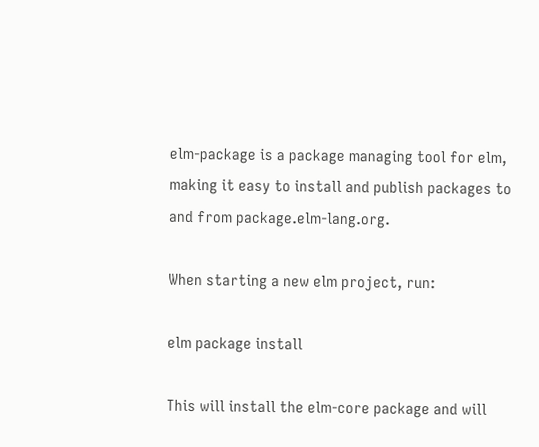elm-package is a package managing tool for elm, making it easy to install and publish packages to and from package.elm-lang.org.

When starting a new elm project, run:

elm package install

This will install the elm-core package and will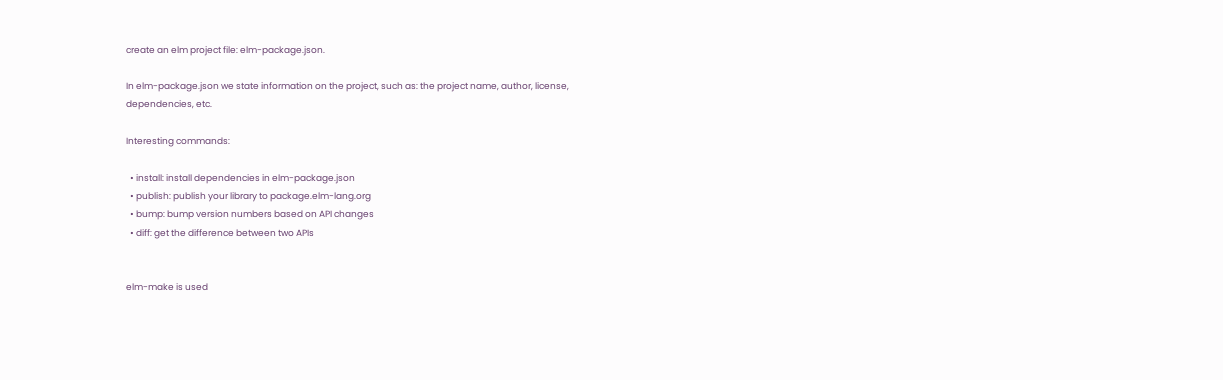create an elm project file: elm-package.json.

In elm-package.json we state information on the project, such as: the project name, author, license, dependencies, etc.

Interesting commands:

  • install: install dependencies in elm-package.json
  • publish: publish your library to package.elm-lang.org
  • bump: bump version numbers based on API changes
  • diff: get the difference between two APIs


elm-make is used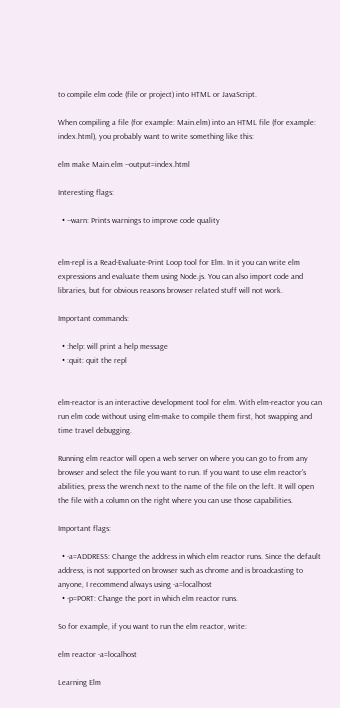to compile elm code (file or project) into HTML or JavaScript.

When compiling a file (for example: Main.elm) into an HTML file (for example: index.html), you probably want to write something like this:

elm make Main.elm --output=index.html

Interesting flags:

  • --warn: Prints warnings to improve code quality


elm-repl is a Read-Evaluate-Print Loop tool for Elm. In it you can write elm expressions and evaluate them using Node.js. You can also import code and libraries, but for obvious reasons browser related stuff will not work.

Important commands:

  • :help: will print a help message
  • :quit: quit the repl


elm-reactor is an interactive development tool for elm. With elm-reactor you can run elm code without using elm-make to compile them first, hot swapping and time travel debugging.

Running elm reactor will open a web server on where you can go to from any browser and select the file you want to run. If you want to use elm reactor's abilities, press the wrench next to the name of the file on the left. It will open the file with a column on the right where you can use those capabilities.

Important flags:

  • -a=ADDRESS: Change the address in which elm reactor runs. Since the default address, is not supported on browser such as chrome and is broadcasting to anyone, I recommend always using -a=localhost
  • -p=PORT: Change the port in which elm reactor runs.

So for example, if you want to run the elm reactor, write:

elm reactor -a=localhost

Learning Elm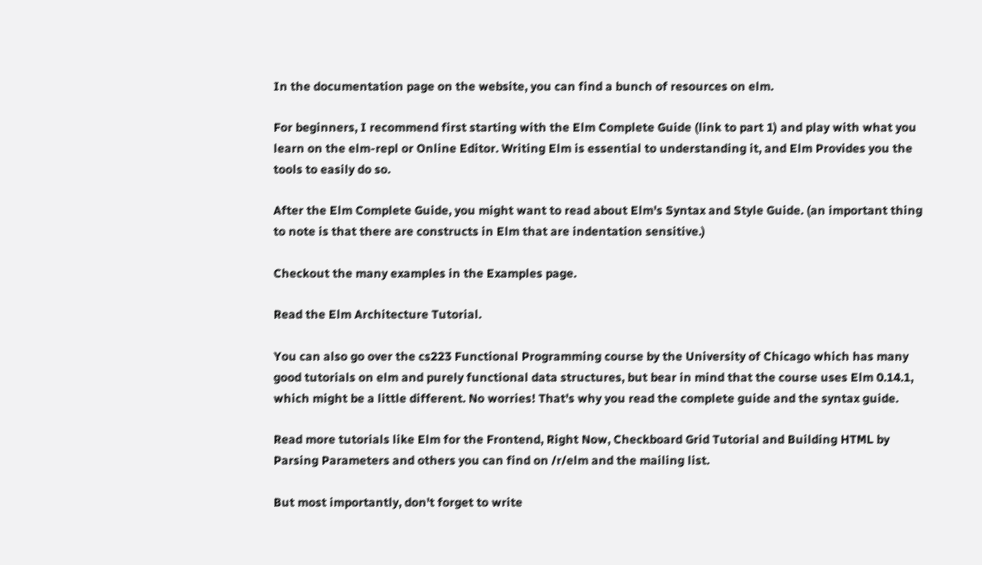In the documentation page on the website, you can find a bunch of resources on elm.

For beginners, I recommend first starting with the Elm Complete Guide (link to part 1) and play with what you learn on the elm-repl or Online Editor. Writing Elm is essential to understanding it, and Elm Provides you the tools to easily do so.

After the Elm Complete Guide, you might want to read about Elm's Syntax and Style Guide. (an important thing to note is that there are constructs in Elm that are indentation sensitive.)

Checkout the many examples in the Examples page.

Read the Elm Architecture Tutorial.

You can also go over the cs223 Functional Programming course by the University of Chicago which has many good tutorials on elm and purely functional data structures, but bear in mind that the course uses Elm 0.14.1, which might be a little different. No worries! That's why you read the complete guide and the syntax guide.

Read more tutorials like Elm for the Frontend, Right Now, Checkboard Grid Tutorial and Building HTML by Parsing Parameters and others you can find on /r/elm and the mailing list.

But most importantly, don't forget to write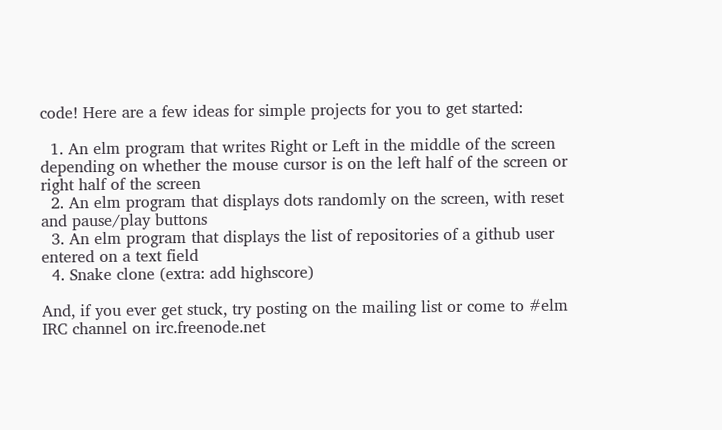code! Here are a few ideas for simple projects for you to get started:

  1. An elm program that writes Right or Left in the middle of the screen depending on whether the mouse cursor is on the left half of the screen or right half of the screen
  2. An elm program that displays dots randomly on the screen, with reset and pause/play buttons
  3. An elm program that displays the list of repositories of a github user entered on a text field
  4. Snake clone (extra: add highscore)

And, if you ever get stuck, try posting on the mailing list or come to #elm IRC channel on irc.freenode.net